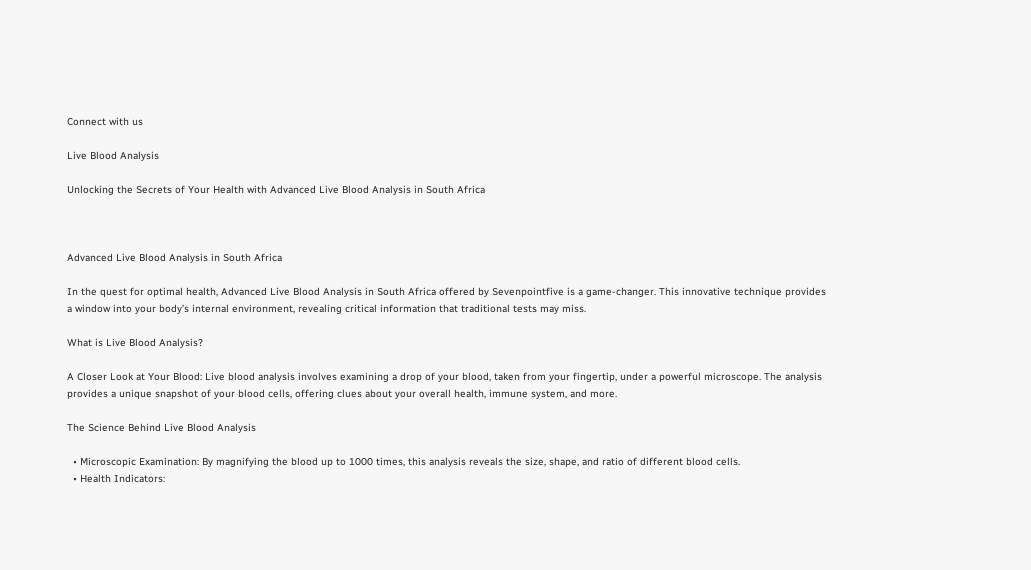Connect with us

Live Blood Analysis

Unlocking the Secrets of Your Health with Advanced Live Blood Analysis in South Africa



Advanced Live Blood Analysis in South Africa

In the quest for optimal health, Advanced Live Blood Analysis in South Africa offered by Sevenpointfive is a game-changer. This innovative technique provides a window into your body’s internal environment, revealing critical information that traditional tests may miss.

What is Live Blood Analysis?

A Closer Look at Your Blood: Live blood analysis involves examining a drop of your blood, taken from your fingertip, under a powerful microscope. The analysis provides a unique snapshot of your blood cells, offering clues about your overall health, immune system, and more.

The Science Behind Live Blood Analysis

  • Microscopic Examination: By magnifying the blood up to 1000 times, this analysis reveals the size, shape, and ratio of different blood cells.
  • Health Indicators: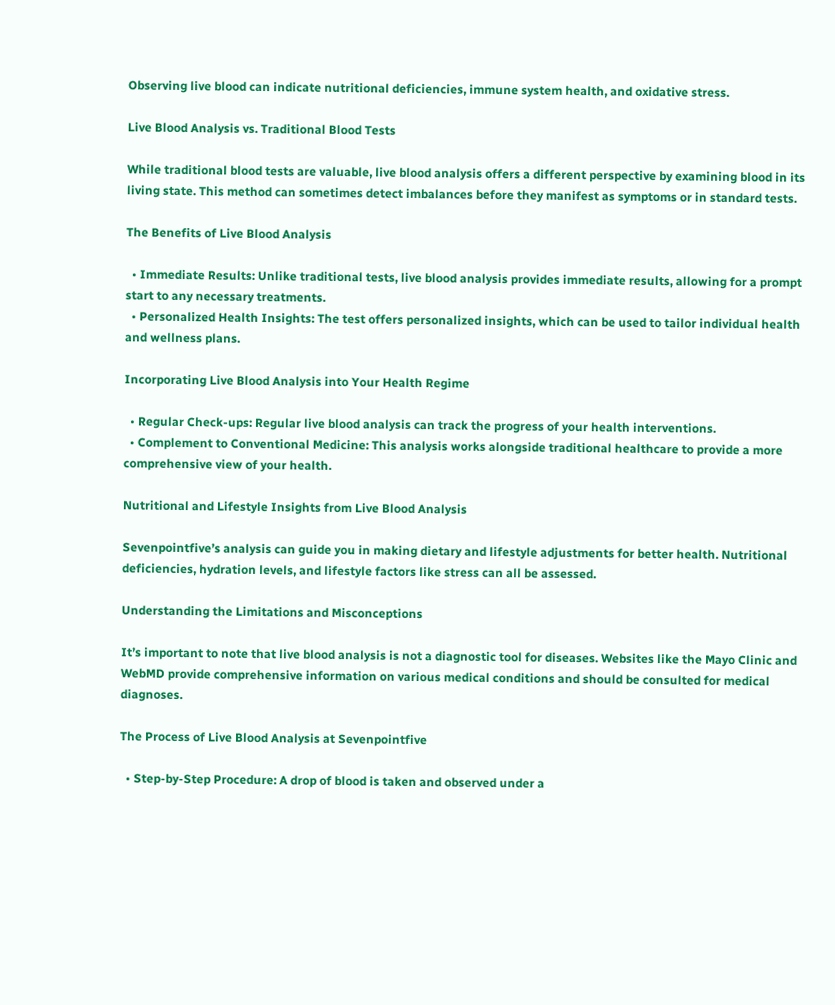Observing live blood can indicate nutritional deficiencies, immune system health, and oxidative stress.

Live Blood Analysis vs. Traditional Blood Tests

While traditional blood tests are valuable, live blood analysis offers a different perspective by examining blood in its living state. This method can sometimes detect imbalances before they manifest as symptoms or in standard tests.

The Benefits of Live Blood Analysis

  • Immediate Results: Unlike traditional tests, live blood analysis provides immediate results, allowing for a prompt start to any necessary treatments.
  • Personalized Health Insights: The test offers personalized insights, which can be used to tailor individual health and wellness plans.

Incorporating Live Blood Analysis into Your Health Regime

  • Regular Check-ups: Regular live blood analysis can track the progress of your health interventions.
  • Complement to Conventional Medicine: This analysis works alongside traditional healthcare to provide a more comprehensive view of your health.

Nutritional and Lifestyle Insights from Live Blood Analysis

Sevenpointfive’s analysis can guide you in making dietary and lifestyle adjustments for better health. Nutritional deficiencies, hydration levels, and lifestyle factors like stress can all be assessed.

Understanding the Limitations and Misconceptions

It’s important to note that live blood analysis is not a diagnostic tool for diseases. Websites like the Mayo Clinic and WebMD provide comprehensive information on various medical conditions and should be consulted for medical diagnoses.

The Process of Live Blood Analysis at Sevenpointfive

  • Step-by-Step Procedure: A drop of blood is taken and observed under a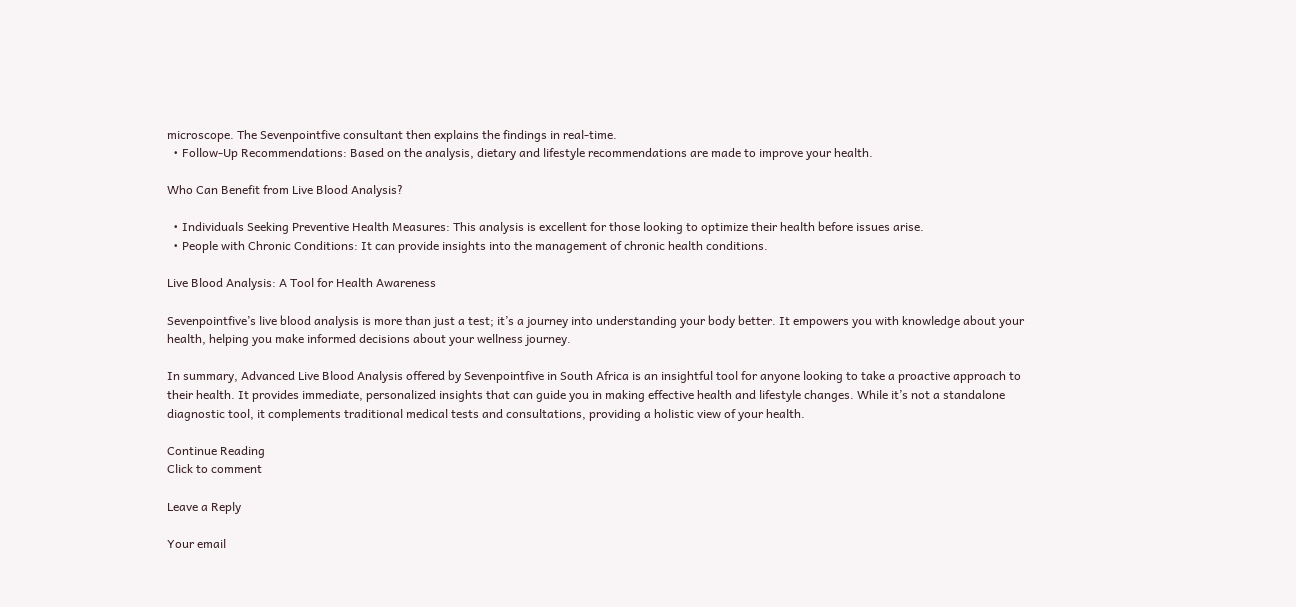microscope. The Sevenpointfive consultant then explains the findings in real-time.
  • Follow-Up Recommendations: Based on the analysis, dietary and lifestyle recommendations are made to improve your health.

Who Can Benefit from Live Blood Analysis?

  • Individuals Seeking Preventive Health Measures: This analysis is excellent for those looking to optimize their health before issues arise.
  • People with Chronic Conditions: It can provide insights into the management of chronic health conditions.

Live Blood Analysis: A Tool for Health Awareness

Sevenpointfive’s live blood analysis is more than just a test; it’s a journey into understanding your body better. It empowers you with knowledge about your health, helping you make informed decisions about your wellness journey.

In summary, Advanced Live Blood Analysis offered by Sevenpointfive in South Africa is an insightful tool for anyone looking to take a proactive approach to their health. It provides immediate, personalized insights that can guide you in making effective health and lifestyle changes. While it’s not a standalone diagnostic tool, it complements traditional medical tests and consultations, providing a holistic view of your health.

Continue Reading
Click to comment

Leave a Reply

Your email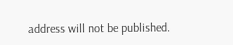address will not be published.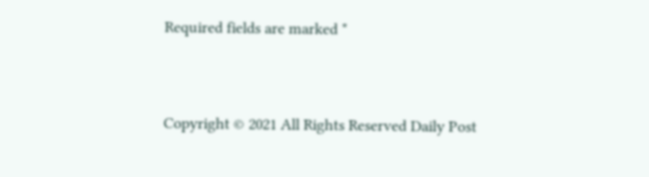Required fields are marked *


Copyright © 2021 All Rights Reserved Daily Post